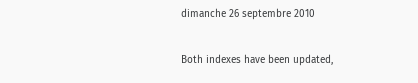dimanche 26 septembre 2010

Both indexes have been updated,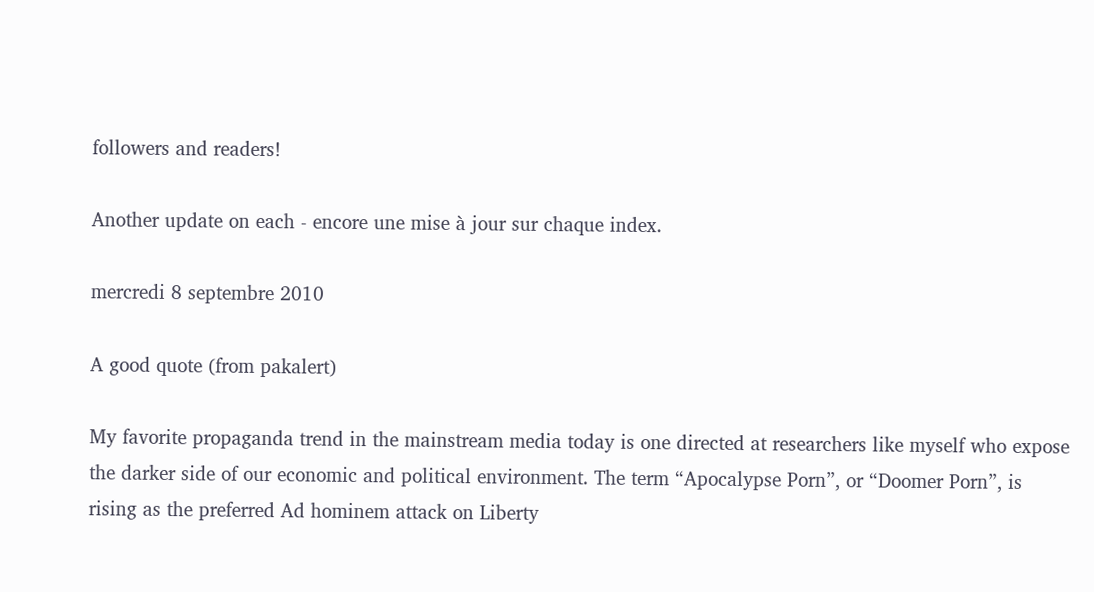followers and readers!

Another update on each - encore une mise à jour sur chaque index.

mercredi 8 septembre 2010

A good quote (from pakalert)

My favorite propaganda trend in the mainstream media today is one directed at researchers like myself who expose the darker side of our economic and political environment. The term “Apocalypse Porn”, or “Doomer Porn”, is rising as the preferred Ad hominem attack on Liberty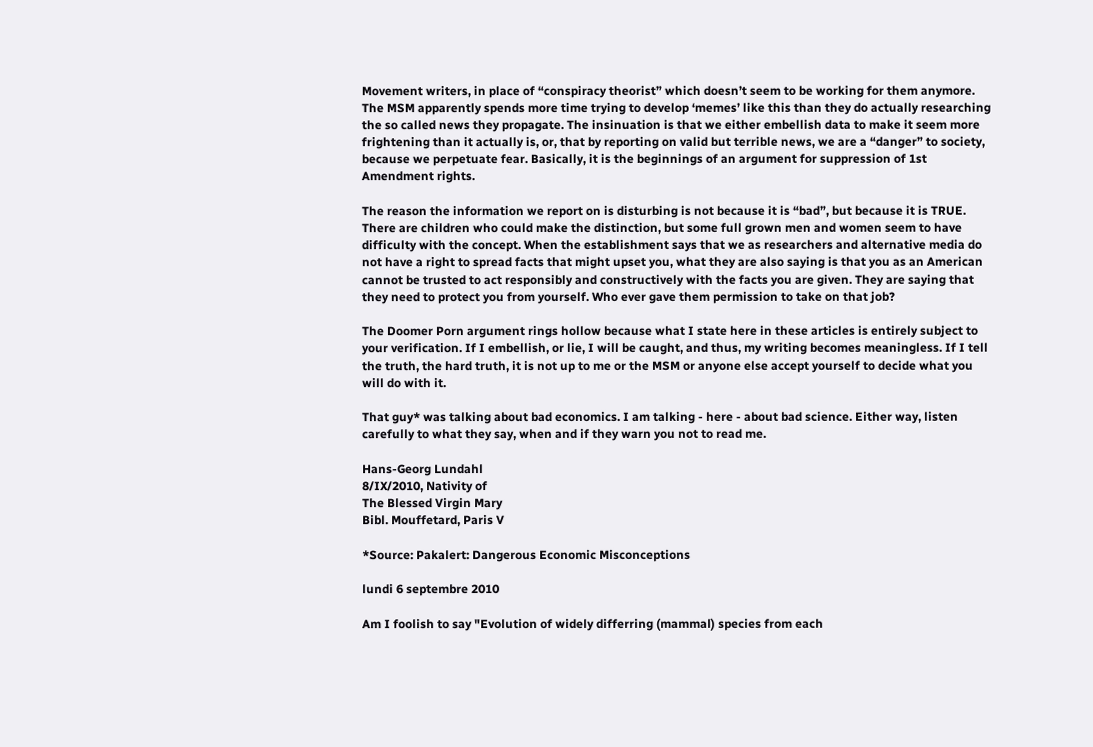Movement writers, in place of “conspiracy theorist” which doesn’t seem to be working for them anymore. The MSM apparently spends more time trying to develop ‘memes’ like this than they do actually researching the so called news they propagate. The insinuation is that we either embellish data to make it seem more frightening than it actually is, or, that by reporting on valid but terrible news, we are a “danger” to society, because we perpetuate fear. Basically, it is the beginnings of an argument for suppression of 1st Amendment rights.

The reason the information we report on is disturbing is not because it is “bad”, but because it is TRUE. There are children who could make the distinction, but some full grown men and women seem to have difficulty with the concept. When the establishment says that we as researchers and alternative media do not have a right to spread facts that might upset you, what they are also saying is that you as an American cannot be trusted to act responsibly and constructively with the facts you are given. They are saying that they need to protect you from yourself. Who ever gave them permission to take on that job?

The Doomer Porn argument rings hollow because what I state here in these articles is entirely subject to your verification. If I embellish, or lie, I will be caught, and thus, my writing becomes meaningless. If I tell the truth, the hard truth, it is not up to me or the MSM or anyone else accept yourself to decide what you will do with it.

That guy* was talking about bad economics. I am talking - here - about bad science. Either way, listen carefully to what they say, when and if they warn you not to read me.

Hans-Georg Lundahl
8/IX/2010, Nativity of
The Blessed Virgin Mary
Bibl. Mouffetard, Paris V

*Source: Pakalert: Dangerous Economic Misconceptions

lundi 6 septembre 2010

Am I foolish to say "Evolution of widely differring (mammal) species from each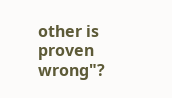other is proven wrong"?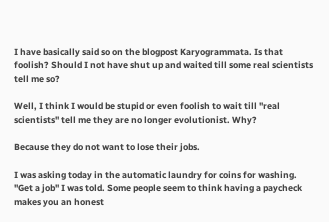I have basically said so on the blogpost Karyogrammata. Is that foolish? Should I not have shut up and waited till some real scientists tell me so?

Well, I think I would be stupid or even foolish to wait till "real scientists" tell me they are no longer evolutionist. Why?

Because they do not want to lose their jobs.

I was asking today in the automatic laundry for coins for washing. "Get a job" I was told. Some people seem to think having a paycheck makes you an honest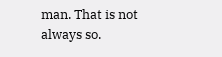man. That is not always so.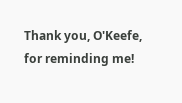Thank you, O'Keefe, for reminding me!